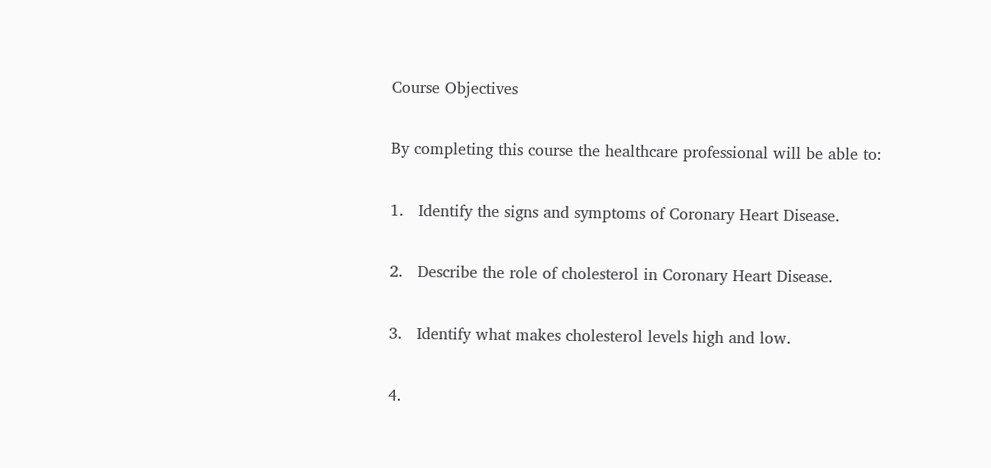Course Objectives

By completing this course the healthcare professional will be able to:

1.   Identify the signs and symptoms of Coronary Heart Disease.

2.   Describe the role of cholesterol in Coronary Heart Disease.

3.   Identify what makes cholesterol levels high and low.

4.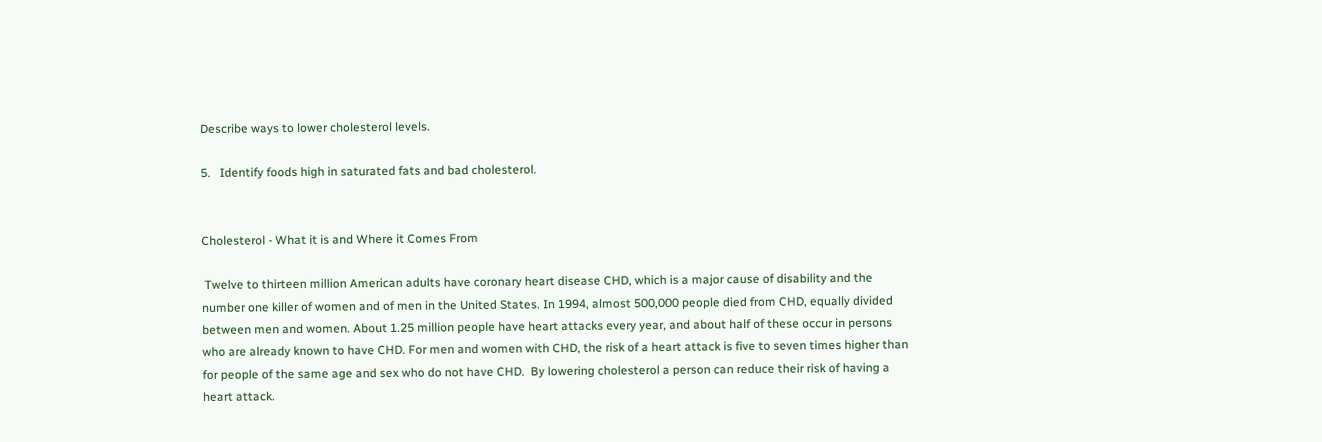Describe ways to lower cholesterol levels.

5.   Identify foods high in saturated fats and bad cholesterol.


Cholesterol - What it is and Where it Comes From

 Twelve to thirteen million American adults have coronary heart disease CHD, which is a major cause of disability and the number one killer of women and of men in the United States. In 1994, almost 500,000 people died from CHD, equally divided between men and women. About 1.25 million people have heart attacks every year, and about half of these occur in persons who are already known to have CHD. For men and women with CHD, the risk of a heart attack is five to seven times higher than for people of the same age and sex who do not have CHD.  By lowering cholesterol a person can reduce their risk of having a heart attack.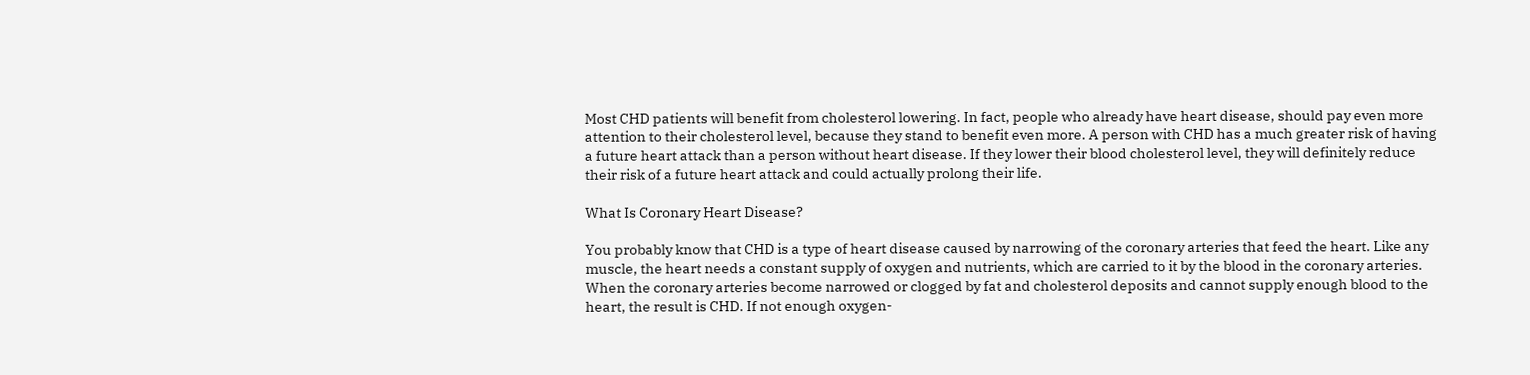Most CHD patients will benefit from cholesterol lowering. In fact, people who already have heart disease, should pay even more attention to their cholesterol level, because they stand to benefit even more. A person with CHD has a much greater risk of having a future heart attack than a person without heart disease. If they lower their blood cholesterol level, they will definitely reduce their risk of a future heart attack and could actually prolong their life.

What Is Coronary Heart Disease?

You probably know that CHD is a type of heart disease caused by narrowing of the coronary arteries that feed the heart. Like any muscle, the heart needs a constant supply of oxygen and nutrients, which are carried to it by the blood in the coronary arteries. When the coronary arteries become narrowed or clogged by fat and cholesterol deposits and cannot supply enough blood to the heart, the result is CHD. If not enough oxygen-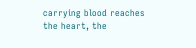carrying blood reaches the heart, the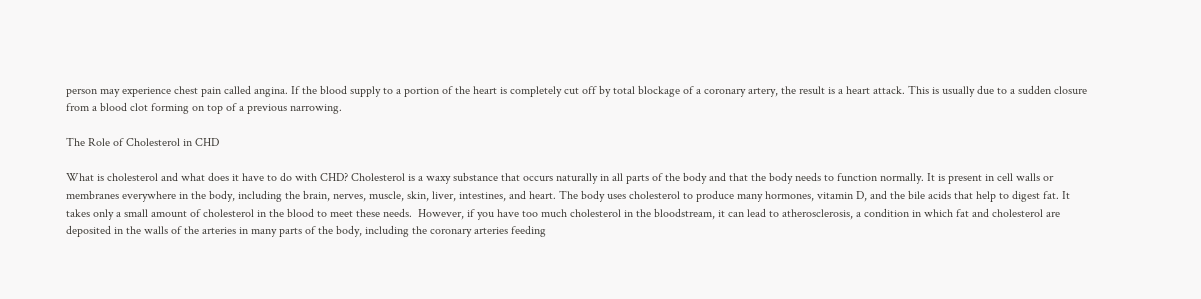person may experience chest pain called angina. If the blood supply to a portion of the heart is completely cut off by total blockage of a coronary artery, the result is a heart attack. This is usually due to a sudden closure from a blood clot forming on top of a previous narrowing.

The Role of Cholesterol in CHD

What is cholesterol and what does it have to do with CHD? Cholesterol is a waxy substance that occurs naturally in all parts of the body and that the body needs to function normally. It is present in cell walls or membranes everywhere in the body, including the brain, nerves, muscle, skin, liver, intestines, and heart. The body uses cholesterol to produce many hormones, vitamin D, and the bile acids that help to digest fat. It takes only a small amount of cholesterol in the blood to meet these needs.  However, if you have too much cholesterol in the bloodstream, it can lead to atherosclerosis, a condition in which fat and cholesterol are deposited in the walls of the arteries in many parts of the body, including the coronary arteries feeding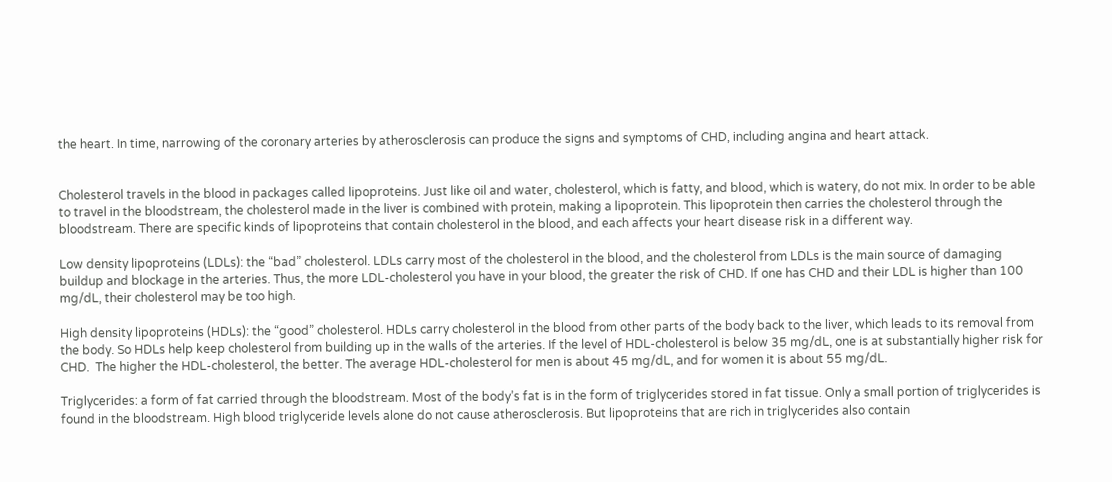the heart. In time, narrowing of the coronary arteries by atherosclerosis can produce the signs and symptoms of CHD, including angina and heart attack.


Cholesterol travels in the blood in packages called lipoproteins. Just like oil and water, cholesterol, which is fatty, and blood, which is watery, do not mix. In order to be able to travel in the bloodstream, the cholesterol made in the liver is combined with protein, making a lipoprotein. This lipoprotein then carries the cholesterol through the bloodstream. There are specific kinds of lipoproteins that contain cholesterol in the blood, and each affects your heart disease risk in a different way.

Low density lipoproteins (LDLs): the “bad” cholesterol. LDLs carry most of the cholesterol in the blood, and the cholesterol from LDLs is the main source of damaging buildup and blockage in the arteries. Thus, the more LDL-cholesterol you have in your blood, the greater the risk of CHD. If one has CHD and their LDL is higher than 100 mg/dL, their cholesterol may be too high.

High density lipoproteins (HDLs): the “good” cholesterol. HDLs carry cholesterol in the blood from other parts of the body back to the liver, which leads to its removal from the body. So HDLs help keep cholesterol from building up in the walls of the arteries. If the level of HDL-cholesterol is below 35 mg/dL, one is at substantially higher risk for CHD.  The higher the HDL-cholesterol, the better. The average HDL-cholesterol for men is about 45 mg/dL, and for women it is about 55 mg/dL.

Triglycerides: a form of fat carried through the bloodstream. Most of the body’s fat is in the form of triglycerides stored in fat tissue. Only a small portion of triglycerides is found in the bloodstream. High blood triglyceride levels alone do not cause atherosclerosis. But lipoproteins that are rich in triglycerides also contain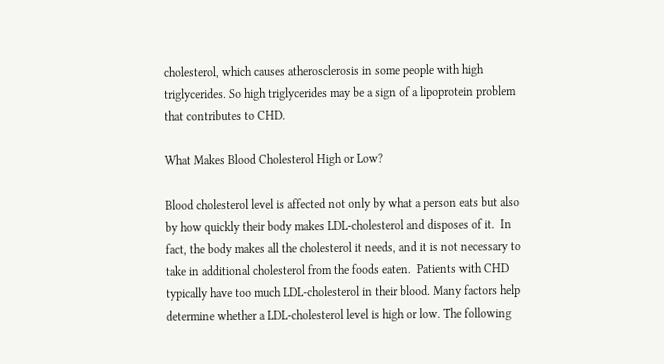cholesterol, which causes atherosclerosis in some people with high triglycerides. So high triglycerides may be a sign of a lipoprotein problem that contributes to CHD.

What Makes Blood Cholesterol High or Low?

Blood cholesterol level is affected not only by what a person eats but also by how quickly their body makes LDL-cholesterol and disposes of it.  In fact, the body makes all the cholesterol it needs, and it is not necessary to take in additional cholesterol from the foods eaten.  Patients with CHD typically have too much LDL-cholesterol in their blood. Many factors help determine whether a LDL-cholesterol level is high or low. The following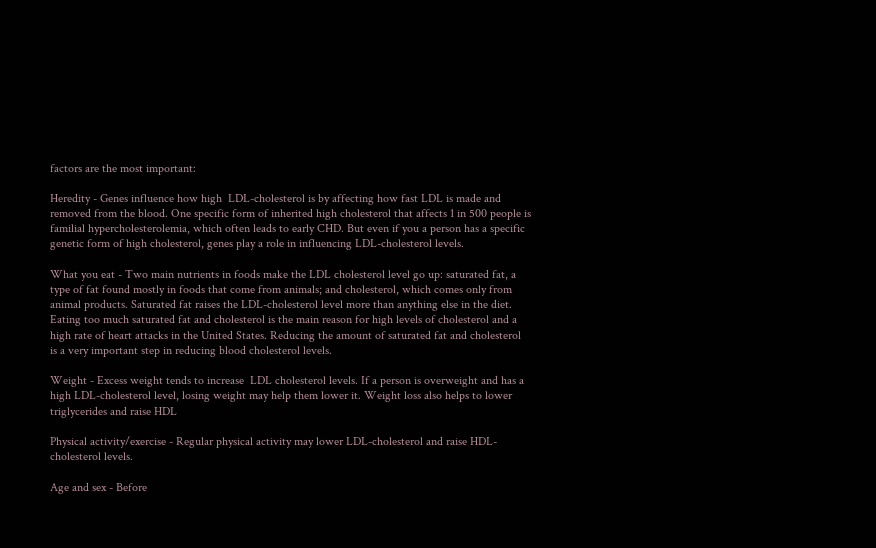factors are the most important:

Heredity - Genes influence how high  LDL-cholesterol is by affecting how fast LDL is made and removed from the blood. One specific form of inherited high cholesterol that affects 1 in 500 people is familial hypercholesterolemia, which often leads to early CHD. But even if you a person has a specific genetic form of high cholesterol, genes play a role in influencing LDL-cholesterol levels.

What you eat - Two main nutrients in foods make the LDL cholesterol level go up: saturated fat, a type of fat found mostly in foods that come from animals; and cholesterol, which comes only from animal products. Saturated fat raises the LDL-cholesterol level more than anything else in the diet. Eating too much saturated fat and cholesterol is the main reason for high levels of cholesterol and a high rate of heart attacks in the United States. Reducing the amount of saturated fat and cholesterol  is a very important step in reducing blood cholesterol levels.

Weight - Excess weight tends to increase  LDL cholesterol levels. If a person is overweight and has a high LDL-cholesterol level, losing weight may help them lower it. Weight loss also helps to lower triglycerides and raise HDL

Physical activity/exercise - Regular physical activity may lower LDL-cholesterol and raise HDL-cholesterol levels.

Age and sex - Before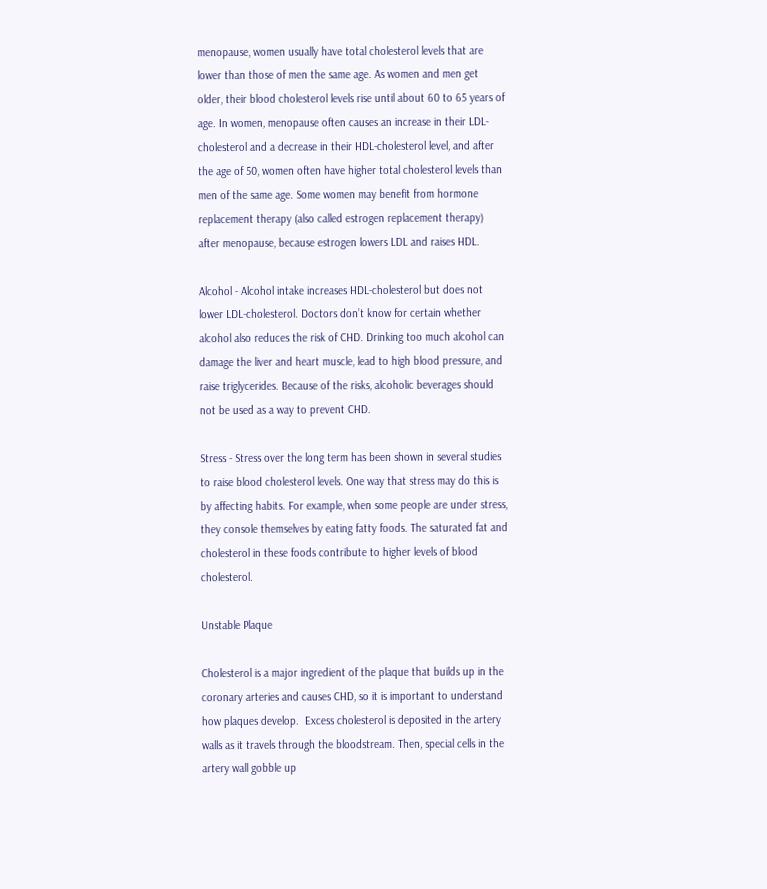menopause, women usually have total cholesterol levels that are lower than those of men the same age. As women and men get older, their blood cholesterol levels rise until about 60 to 65 years of age. In women, menopause often causes an increase in their LDL-cholesterol and a decrease in their HDL-cholesterol level, and after the age of 50, women often have higher total cholesterol levels than men of the same age. Some women may benefit from hormone replacement therapy (also called estrogen replacement therapy) after menopause, because estrogen lowers LDL and raises HDL.

Alcohol - Alcohol intake increases HDL-cholesterol but does not lower LDL-cholesterol. Doctors don’t know for certain whether alcohol also reduces the risk of CHD. Drinking too much alcohol can damage the liver and heart muscle, lead to high blood pressure, and raise triglycerides. Because of the risks, alcoholic beverages should not be used as a way to prevent CHD.

Stress - Stress over the long term has been shown in several studies to raise blood cholesterol levels. One way that stress may do this is by affecting habits. For example, when some people are under stress, they console themselves by eating fatty foods. The saturated fat and cholesterol in these foods contribute to higher levels of blood cholesterol.

Unstable Plaque

Cholesterol is a major ingredient of the plaque that builds up in the coronary arteries and causes CHD, so it is important to understand how plaques develop.  Excess cholesterol is deposited in the artery walls as it travels through the bloodstream. Then, special cells in the artery wall gobble up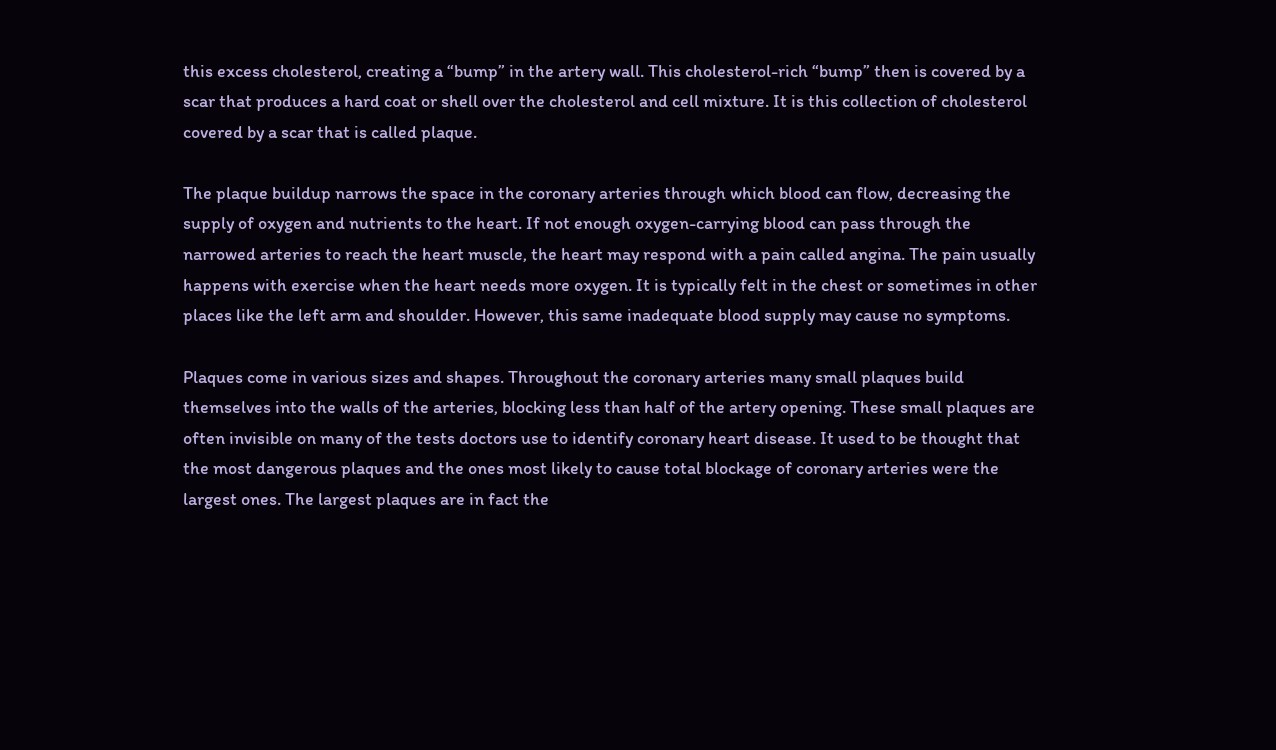this excess cholesterol, creating a “bump” in the artery wall. This cholesterol-rich “bump” then is covered by a scar that produces a hard coat or shell over the cholesterol and cell mixture. It is this collection of cholesterol covered by a scar that is called plaque.

The plaque buildup narrows the space in the coronary arteries through which blood can flow, decreasing the supply of oxygen and nutrients to the heart. If not enough oxygen-carrying blood can pass through the narrowed arteries to reach the heart muscle, the heart may respond with a pain called angina. The pain usually happens with exercise when the heart needs more oxygen. It is typically felt in the chest or sometimes in other places like the left arm and shoulder. However, this same inadequate blood supply may cause no symptoms.

Plaques come in various sizes and shapes. Throughout the coronary arteries many small plaques build themselves into the walls of the arteries, blocking less than half of the artery opening. These small plaques are often invisible on many of the tests doctors use to identify coronary heart disease. It used to be thought that the most dangerous plaques and the ones most likely to cause total blockage of coronary arteries were the largest ones. The largest plaques are in fact the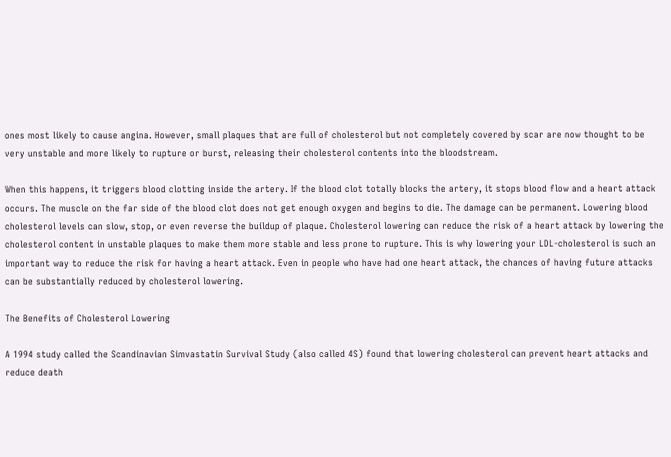ones most likely to cause angina. However, small plaques that are full of cholesterol but not completely covered by scar are now thought to be very unstable and more likely to rupture or burst, releasing their cholesterol contents into the bloodstream.

When this happens, it triggers blood clotting inside the artery. If the blood clot totally blocks the artery, it stops blood flow and a heart attack occurs. The muscle on the far side of the blood clot does not get enough oxygen and begins to die. The damage can be permanent. Lowering blood cholesterol levels can slow, stop, or even reverse the buildup of plaque. Cholesterol lowering can reduce the risk of a heart attack by lowering the cholesterol content in unstable plaques to make them more stable and less prone to rupture. This is why lowering your LDL-cholesterol is such an important way to reduce the risk for having a heart attack. Even in people who have had one heart attack, the chances of having future attacks can be substantially reduced by cholesterol lowering.

The Benefits of Cholesterol Lowering

A 1994 study called the Scandinavian Simvastatin Survival Study (also called 4S) found that lowering cholesterol can prevent heart attacks and reduce death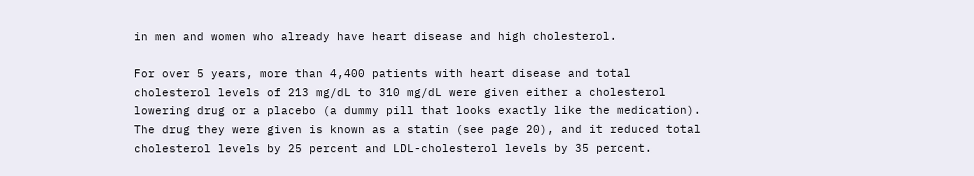in men and women who already have heart disease and high cholesterol.

For over 5 years, more than 4,400 patients with heart disease and total cholesterol levels of 213 mg/dL to 310 mg/dL were given either a cholesterol lowering drug or a placebo (a dummy pill that looks exactly like the medication). The drug they were given is known as a statin (see page 20), and it reduced total cholesterol levels by 25 percent and LDL-cholesterol levels by 35 percent.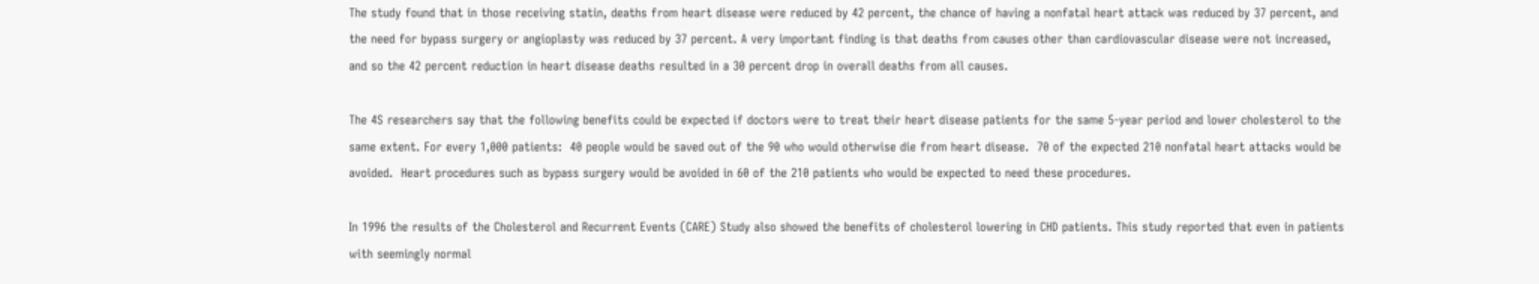The study found that in those receiving statin, deaths from heart disease were reduced by 42 percent, the chance of having a nonfatal heart attack was reduced by 37 percent, and the need for bypass surgery or angioplasty was reduced by 37 percent. A very important finding is that deaths from causes other than cardiovascular disease were not increased, and so the 42 percent reduction in heart disease deaths resulted in a 30 percent drop in overall deaths from all causes.

The 4S researchers say that the following benefits could be expected if doctors were to treat their heart disease patients for the same 5-year period and lower cholesterol to the same extent. For every 1,000 patients:  40 people would be saved out of the 90 who would otherwise die from heart disease.  70 of the expected 210 nonfatal heart attacks would be avoided.  Heart procedures such as bypass surgery would be avoided in 60 of the 210 patients who would be expected to need these procedures.

In 1996 the results of the Cholesterol and Recurrent Events (CARE) Study also showed the benefits of cholesterol lowering in CHD patients. This study reported that even in patients with seemingly normal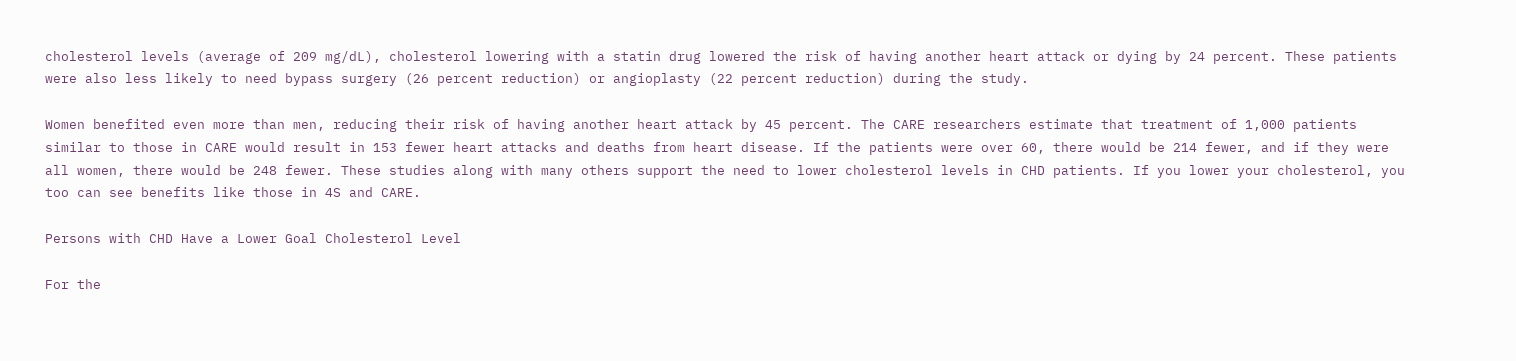cholesterol levels (average of 209 mg/dL), cholesterol lowering with a statin drug lowered the risk of having another heart attack or dying by 24 percent. These patients were also less likely to need bypass surgery (26 percent reduction) or angioplasty (22 percent reduction) during the study.

Women benefited even more than men, reducing their risk of having another heart attack by 45 percent. The CARE researchers estimate that treatment of 1,000 patients similar to those in CARE would result in 153 fewer heart attacks and deaths from heart disease. If the patients were over 60, there would be 214 fewer, and if they were all women, there would be 248 fewer. These studies along with many others support the need to lower cholesterol levels in CHD patients. If you lower your cholesterol, you too can see benefits like those in 4S and CARE.

Persons with CHD Have a Lower Goal Cholesterol Level

For the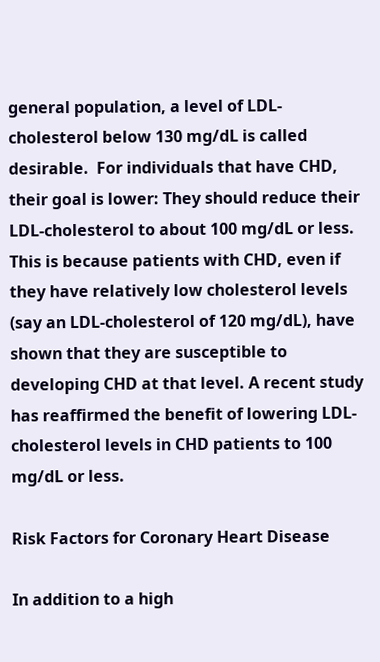general population, a level of LDL-cholesterol below 130 mg/dL is called desirable.  For individuals that have CHD, their goal is lower: They should reduce their LDL-cholesterol to about 100 mg/dL or less. This is because patients with CHD, even if they have relatively low cholesterol levels (say an LDL-cholesterol of 120 mg/dL), have shown that they are susceptible to developing CHD at that level. A recent study has reaffirmed the benefit of lowering LDL-cholesterol levels in CHD patients to 100 mg/dL or less.

Risk Factors for Coronary Heart Disease

In addition to a high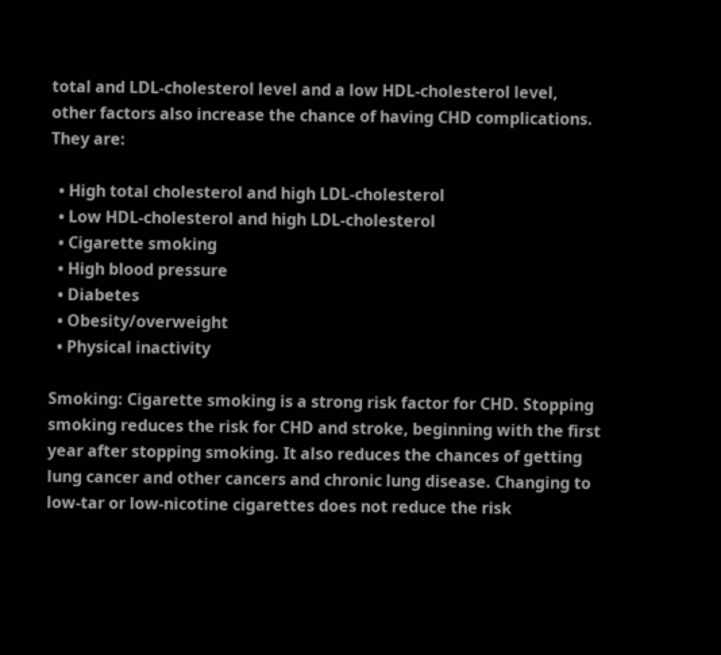total and LDL-cholesterol level and a low HDL-cholesterol level, other factors also increase the chance of having CHD complications. They are:

  • High total cholesterol and high LDL-cholesterol
  • Low HDL-cholesterol and high LDL-cholesterol
  • Cigarette smoking
  • High blood pressure
  • Diabetes
  • Obesity/overweight
  • Physical inactivity

Smoking: Cigarette smoking is a strong risk factor for CHD. Stopping smoking reduces the risk for CHD and stroke, beginning with the first year after stopping smoking. It also reduces the chances of getting lung cancer and other cancers and chronic lung disease. Changing to low-tar or low-nicotine cigarettes does not reduce the risk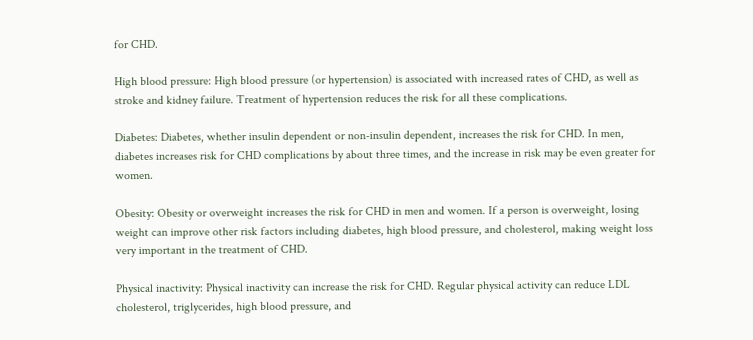for CHD.

High blood pressure: High blood pressure (or hypertension) is associated with increased rates of CHD, as well as stroke and kidney failure. Treatment of hypertension reduces the risk for all these complications.

Diabetes: Diabetes, whether insulin dependent or non-insulin dependent, increases the risk for CHD. In men, diabetes increases risk for CHD complications by about three times, and the increase in risk may be even greater for women.

Obesity: Obesity or overweight increases the risk for CHD in men and women. If a person is overweight, losing weight can improve other risk factors including diabetes, high blood pressure, and cholesterol, making weight loss very important in the treatment of CHD.

Physical inactivity: Physical inactivity can increase the risk for CHD. Regular physical activity can reduce LDL cholesterol, triglycerides, high blood pressure, and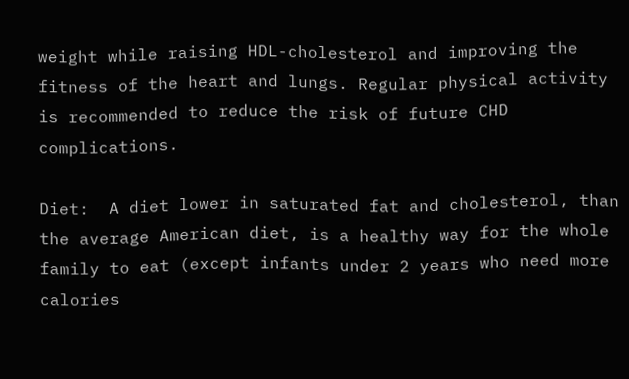weight while raising HDL-cholesterol and improving the fitness of the heart and lungs. Regular physical activity is recommended to reduce the risk of future CHD complications.

Diet:  A diet lower in saturated fat and cholesterol, than the average American diet, is a healthy way for the whole family to eat (except infants under 2 years who need more calories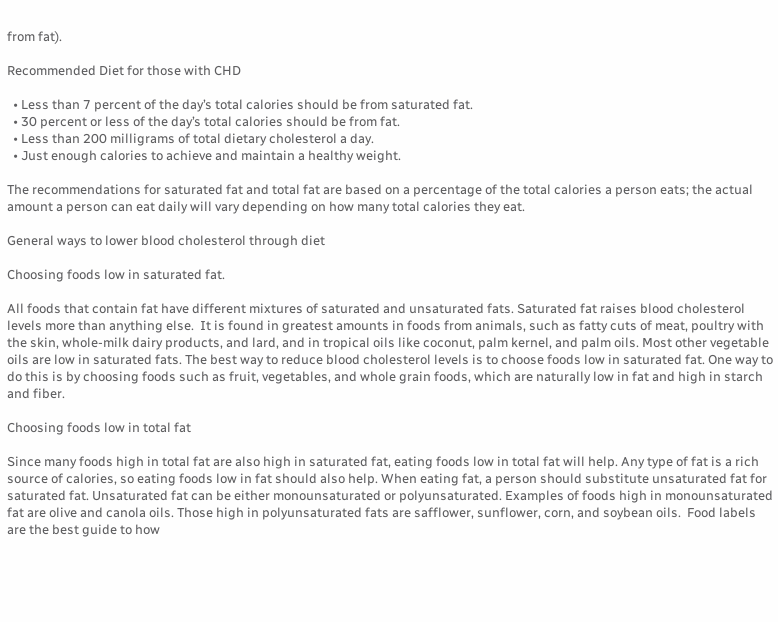from fat).

Recommended Diet for those with CHD

  • Less than 7 percent of the day’s total calories should be from saturated fat.
  • 30 percent or less of the day’s total calories should be from fat.
  • Less than 200 milligrams of total dietary cholesterol a day.
  • Just enough calories to achieve and maintain a healthy weight.

The recommendations for saturated fat and total fat are based on a percentage of the total calories a person eats; the actual amount a person can eat daily will vary depending on how many total calories they eat.

General ways to lower blood cholesterol through diet

Choosing foods low in saturated fat.

All foods that contain fat have different mixtures of saturated and unsaturated fats. Saturated fat raises blood cholesterol levels more than anything else.  It is found in greatest amounts in foods from animals, such as fatty cuts of meat, poultry with the skin, whole-milk dairy products, and lard, and in tropical oils like coconut, palm kernel, and palm oils. Most other vegetable oils are low in saturated fats. The best way to reduce blood cholesterol levels is to choose foods low in saturated fat. One way to do this is by choosing foods such as fruit, vegetables, and whole grain foods, which are naturally low in fat and high in starch and fiber.

Choosing foods low in total fat

Since many foods high in total fat are also high in saturated fat, eating foods low in total fat will help. Any type of fat is a rich source of calories, so eating foods low in fat should also help. When eating fat, a person should substitute unsaturated fat for saturated fat. Unsaturated fat can be either monounsaturated or polyunsaturated. Examples of foods high in monounsaturated fat are olive and canola oils. Those high in polyunsaturated fats are safflower, sunflower, corn, and soybean oils.  Food labels are the best guide to how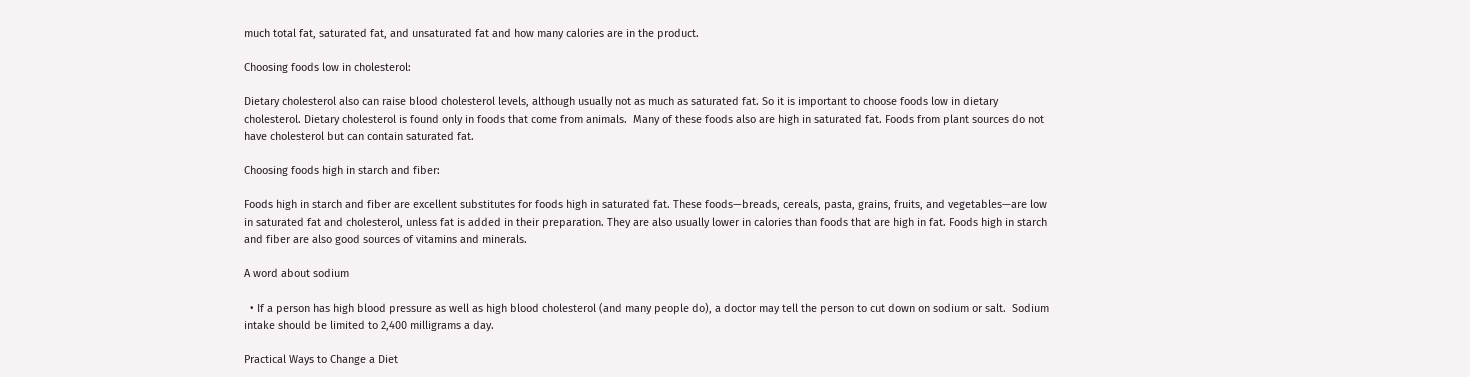much total fat, saturated fat, and unsaturated fat and how many calories are in the product.

Choosing foods low in cholesterol:

Dietary cholesterol also can raise blood cholesterol levels, although usually not as much as saturated fat. So it is important to choose foods low in dietary cholesterol. Dietary cholesterol is found only in foods that come from animals.  Many of these foods also are high in saturated fat. Foods from plant sources do not have cholesterol but can contain saturated fat.

Choosing foods high in starch and fiber:

Foods high in starch and fiber are excellent substitutes for foods high in saturated fat. These foods—breads, cereals, pasta, grains, fruits, and vegetables—are low in saturated fat and cholesterol, unless fat is added in their preparation. They are also usually lower in calories than foods that are high in fat. Foods high in starch and fiber are also good sources of vitamins and minerals.

A word about sodium

  • If a person has high blood pressure as well as high blood cholesterol (and many people do), a doctor may tell the person to cut down on sodium or salt.  Sodium intake should be limited to 2,400 milligrams a day.

Practical Ways to Change a Diet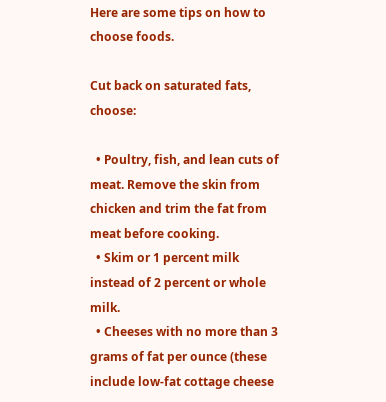Here are some tips on how to choose foods.

Cut back on saturated fats, choose:

  • Poultry, fish, and lean cuts of meat. Remove the skin from chicken and trim the fat from meat before cooking.
  • Skim or 1 percent milk instead of 2 percent or whole milk.
  • Cheeses with no more than 3 grams of fat per ounce (these include low-fat cottage cheese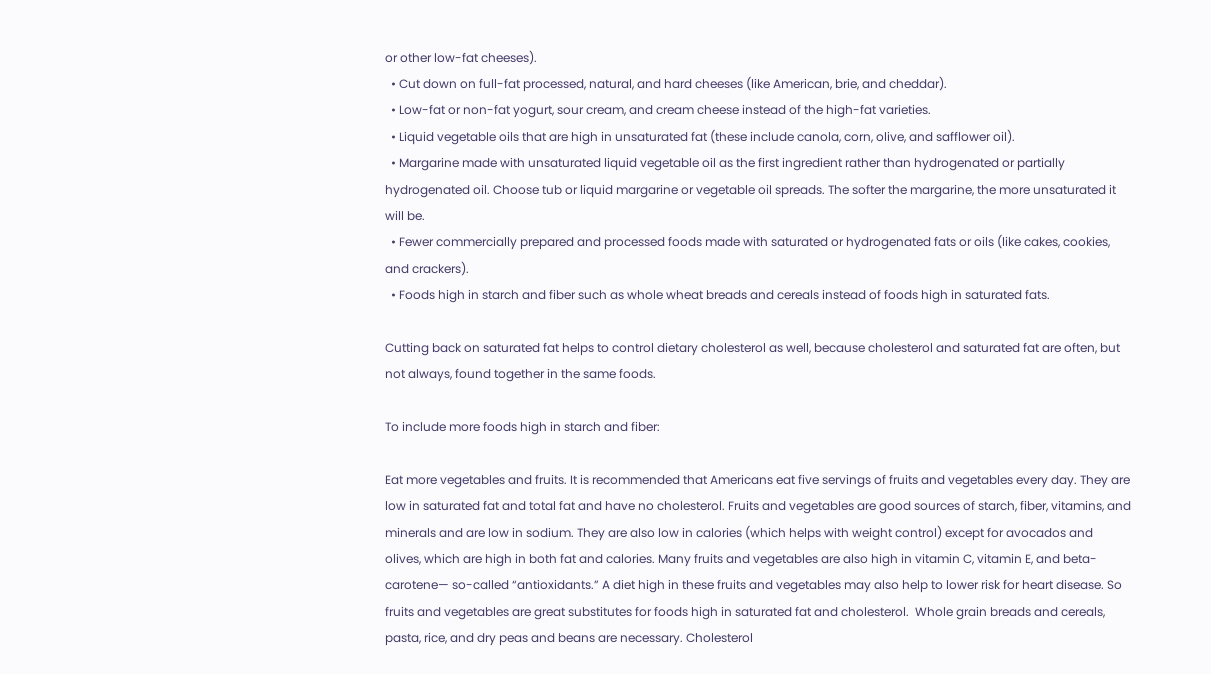or other low-fat cheeses).
  • Cut down on full-fat processed, natural, and hard cheeses (like American, brie, and cheddar).
  • Low-fat or non-fat yogurt, sour cream, and cream cheese instead of the high-fat varieties.
  • Liquid vegetable oils that are high in unsaturated fat (these include canola, corn, olive, and safflower oil).
  • Margarine made with unsaturated liquid vegetable oil as the first ingredient rather than hydrogenated or partially hydrogenated oil. Choose tub or liquid margarine or vegetable oil spreads. The softer the margarine, the more unsaturated it will be.
  • Fewer commercially prepared and processed foods made with saturated or hydrogenated fats or oils (like cakes, cookies, and crackers).
  • Foods high in starch and fiber such as whole wheat breads and cereals instead of foods high in saturated fats.

Cutting back on saturated fat helps to control dietary cholesterol as well, because cholesterol and saturated fat are often, but not always, found together in the same foods.

To include more foods high in starch and fiber:

Eat more vegetables and fruits. It is recommended that Americans eat five servings of fruits and vegetables every day. They are low in saturated fat and total fat and have no cholesterol. Fruits and vegetables are good sources of starch, fiber, vitamins, and minerals and are low in sodium. They are also low in calories (which helps with weight control) except for avocados and olives, which are high in both fat and calories. Many fruits and vegetables are also high in vitamin C, vitamin E, and beta-carotene— so-called “antioxidants.” A diet high in these fruits and vegetables may also help to lower risk for heart disease. So fruits and vegetables are great substitutes for foods high in saturated fat and cholesterol.  Whole grain breads and cereals, pasta, rice, and dry peas and beans are necessary. Cholesterol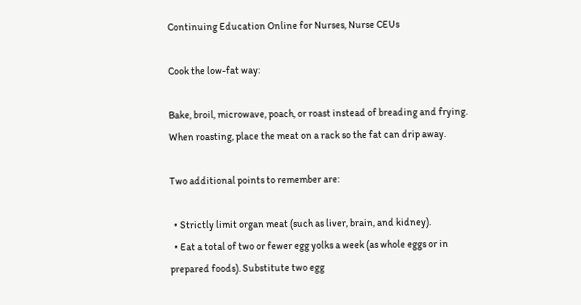Continuing Education Online for Nurses, Nurse CEUs

Cook the low-fat way:

Bake, broil, microwave, poach, or roast instead of breading and frying.  When roasting, place the meat on a rack so the fat can drip away.

Two additional points to remember are:

  • Strictly limit organ meat (such as liver, brain, and kidney).
  • Eat a total of two or fewer egg yolks a week (as whole eggs or in prepared foods). Substitute two egg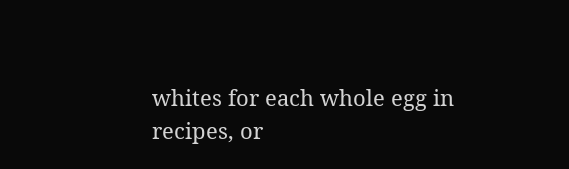whites for each whole egg in recipes, or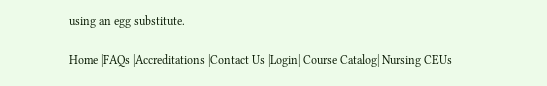using an egg substitute.

Home |FAQs |Accreditations |Contact Us |Login| Course Catalog| Nursing CEUs